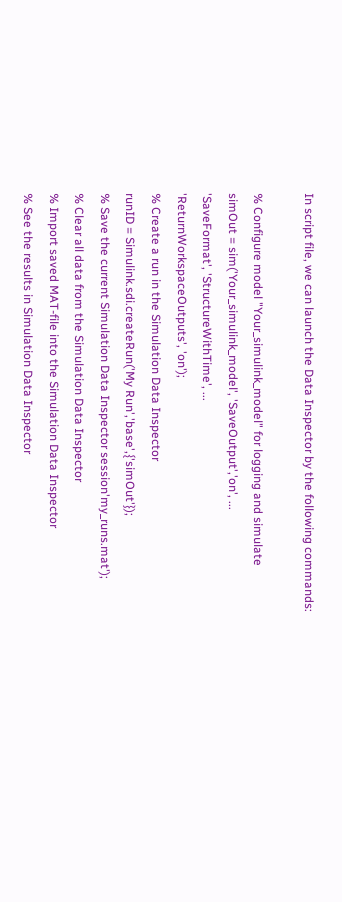In script file, we can launch the Data Inspector by the following commands:

% Configure model "Your_simulink_model" for logging and simulate
simOut = sim('Your_simulink_model', 'SaveOutput','on', ...
'SaveFormat', 'StructureWithTime', ...
'ReturnWorkspaceOutputs', 'on');
% Create a run in the Simulation Data Inspector
runID = Simulink.sdi.createRun('My Run','base',{'simOut'});
% Save the current Simulation Data Inspector session'my_runs.mat');
% Clear all data from the Simulation Data Inspector
% Import saved MAT-file into the Simulation Data Inspector
% See the results in Simulation Data Inspector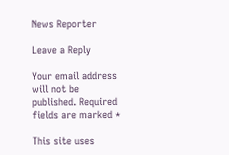News Reporter

Leave a Reply

Your email address will not be published. Required fields are marked *

This site uses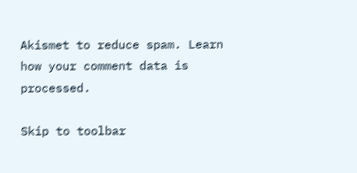Akismet to reduce spam. Learn how your comment data is processed.

Skip to toolbar